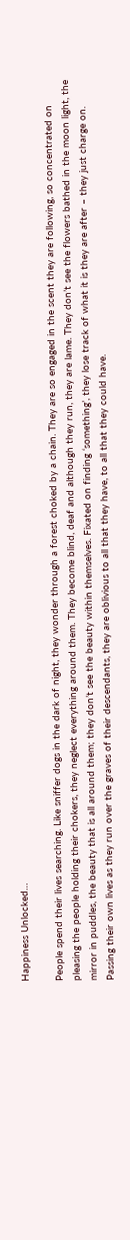Happiness Unlocked…

People spend their lives searching. Like sniffer dogs in the dark of night, they wonder through a forest choked by a chain. They are so engaged in the scent they are following, so concentrated on pleasing the people holding their chokers, they neglect everything around them. They become blind, deaf and although they run, they are lame. They don’t see the flowers bathed in the moon light, the mirror in puddles, the beauty that is all around them; they don’t see the beauty within themselves. Fixated on finding ‘something’, they lose track of what it is they are after – they just charge on. Passing their own lives as they run over the graves of their descendants, they are oblivious to all that they have, to all that they could have.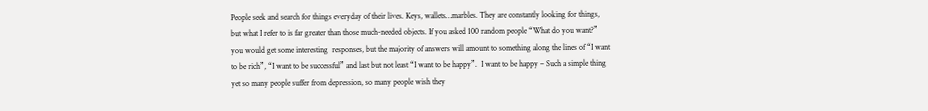People seek and search for things everyday of their lives. Keys, wallets…marbles. They are constantly looking for things, but what I refer to is far greater than those much-needed objects. If you asked 100 random people “What do you want?” you would get some interesting  responses, but the majority of answers will amount to something along the lines of “I want to be rich”, “I want to be successful” and last but not least “I want to be happy”.  I want to be happy – Such a simple thing yet so many people suffer from depression, so many people wish they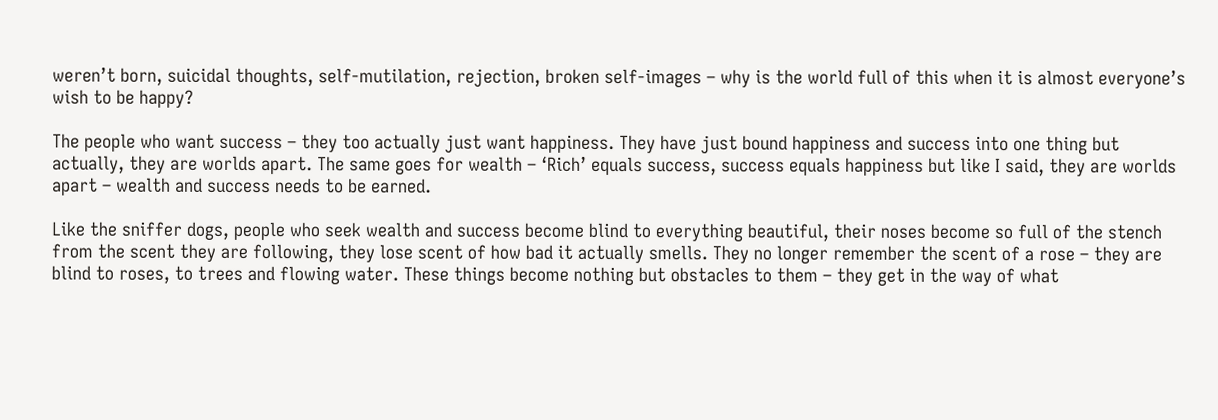weren’t born, suicidal thoughts, self-mutilation, rejection, broken self-images – why is the world full of this when it is almost everyone’s wish to be happy?

The people who want success – they too actually just want happiness. They have just bound happiness and success into one thing but actually, they are worlds apart. The same goes for wealth – ‘Rich’ equals success, success equals happiness but like I said, they are worlds apart – wealth and success needs to be earned.

Like the sniffer dogs, people who seek wealth and success become blind to everything beautiful, their noses become so full of the stench from the scent they are following, they lose scent of how bad it actually smells. They no longer remember the scent of a rose – they are blind to roses, to trees and flowing water. These things become nothing but obstacles to them – they get in the way of what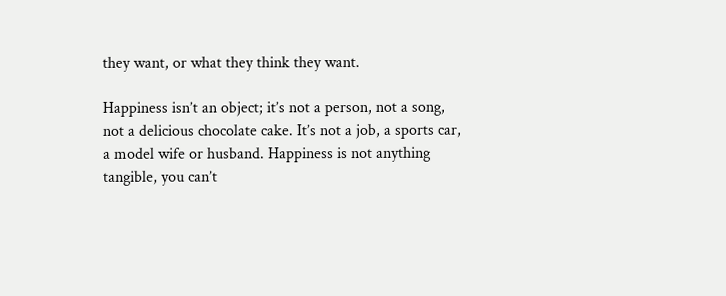they want, or what they think they want.

Happiness isn’t an object; it’s not a person, not a song, not a delicious chocolate cake. It’s not a job, a sports car, a model wife or husband. Happiness is not anything tangible, you can’t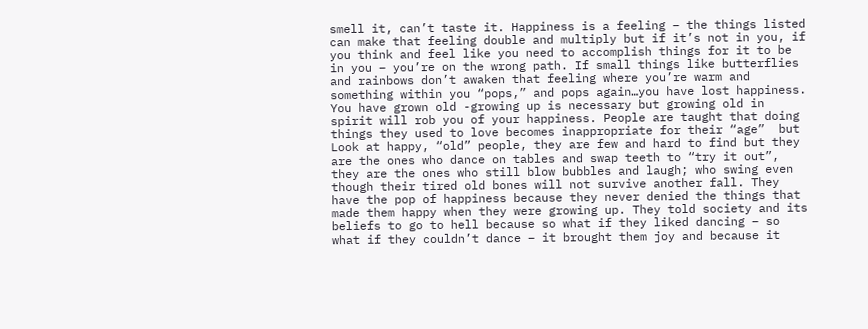smell it, can’t taste it. Happiness is a feeling – the things listed can make that feeling double and multiply but if it’s not in you, if you think and feel like you need to accomplish things for it to be in you – you’re on the wrong path. If small things like butterflies and rainbows don’t awaken that feeling where you’re warm and something within you “pops,” and pops again…you have lost happiness. You have grown old -growing up is necessary but growing old in spirit will rob you of your happiness. People are taught that doing things they used to love becomes inappropriate for their “age”  but Look at happy, “old” people, they are few and hard to find but they are the ones who dance on tables and swap teeth to “try it out”, they are the ones who still blow bubbles and laugh; who swing even though their tired old bones will not survive another fall. They have the pop of happiness because they never denied the things that made them happy when they were growing up. They told society and its beliefs to go to hell because so what if they liked dancing – so what if they couldn’t dance – it brought them joy and because it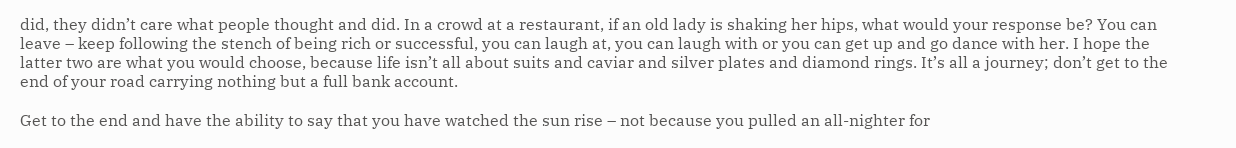did, they didn’t care what people thought and did. In a crowd at a restaurant, if an old lady is shaking her hips, what would your response be? You can leave – keep following the stench of being rich or successful, you can laugh at, you can laugh with or you can get up and go dance with her. I hope the latter two are what you would choose, because life isn’t all about suits and caviar and silver plates and diamond rings. It’s all a journey; don’t get to the end of your road carrying nothing but a full bank account.

Get to the end and have the ability to say that you have watched the sun rise – not because you pulled an all-nighter for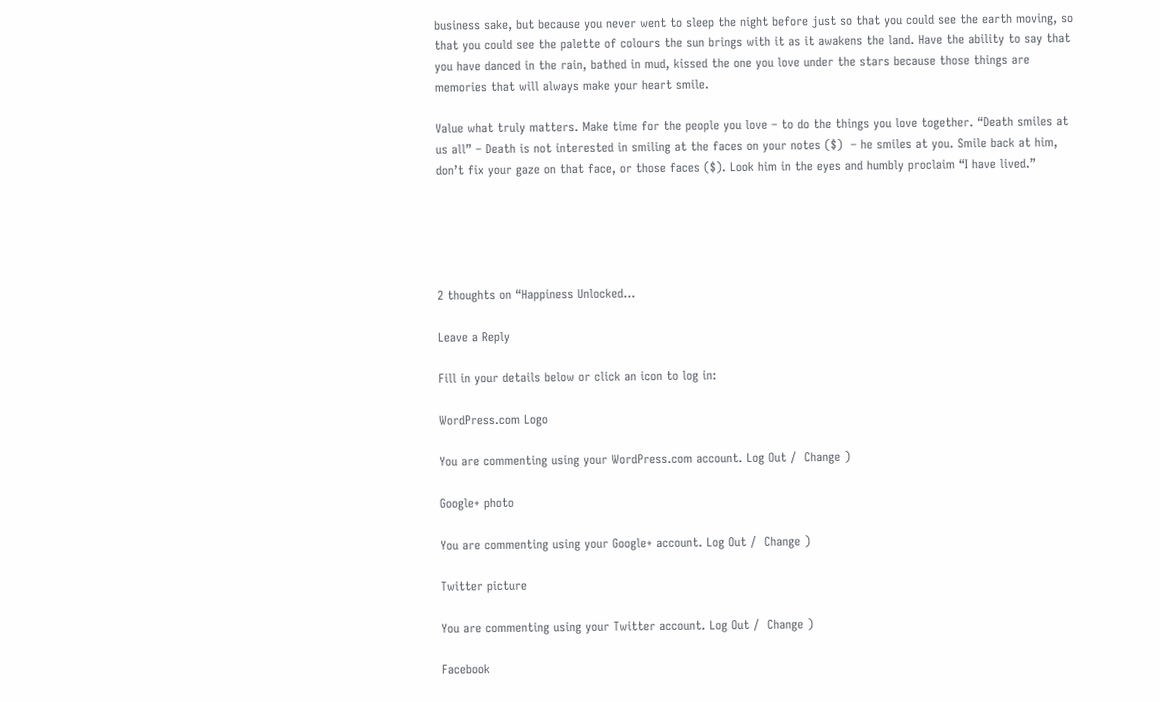business sake, but because you never went to sleep the night before just so that you could see the earth moving, so that you could see the palette of colours the sun brings with it as it awakens the land. Have the ability to say that you have danced in the rain, bathed in mud, kissed the one you love under the stars because those things are memories that will always make your heart smile.

Value what truly matters. Make time for the people you love – to do the things you love together. “Death smiles at us all” – Death is not interested in smiling at the faces on your notes ($)  – he smiles at you. Smile back at him, don’t fix your gaze on that face, or those faces ($). Look him in the eyes and humbly proclaim “I have lived.”





2 thoughts on “Happiness Unlocked…

Leave a Reply

Fill in your details below or click an icon to log in:

WordPress.com Logo

You are commenting using your WordPress.com account. Log Out /  Change )

Google+ photo

You are commenting using your Google+ account. Log Out /  Change )

Twitter picture

You are commenting using your Twitter account. Log Out /  Change )

Facebook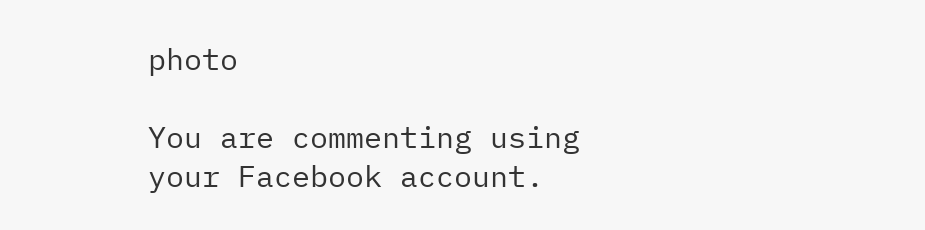photo

You are commenting using your Facebook account.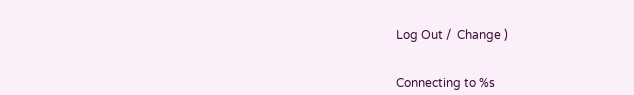Log Out /  Change )


Connecting to %s